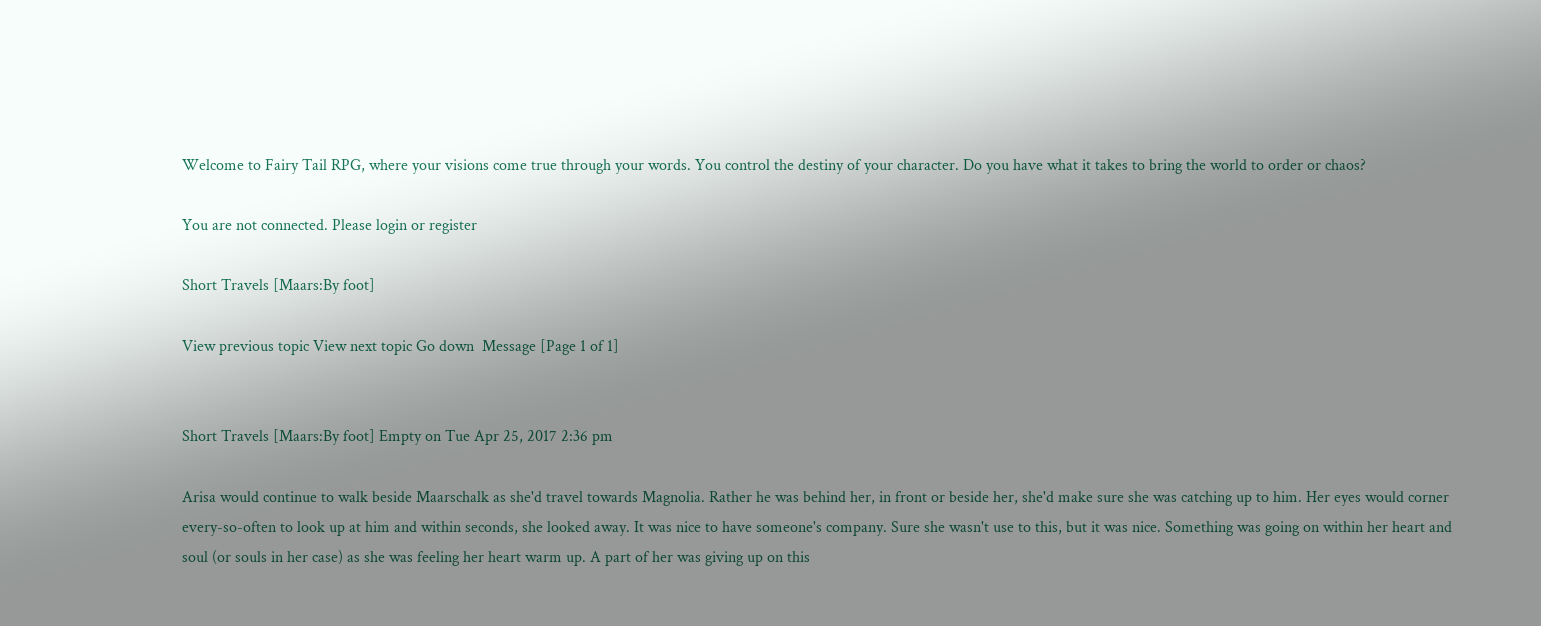Welcome to Fairy Tail RPG, where your visions come true through your words. You control the destiny of your character. Do you have what it takes to bring the world to order or chaos?

You are not connected. Please login or register

Short Travels [Maars:By foot]

View previous topic View next topic Go down  Message [Page 1 of 1]


Short Travels [Maars:By foot] Empty on Tue Apr 25, 2017 2:36 pm

Arisa would continue to walk beside Maarschalk as she'd travel towards Magnolia. Rather he was behind her, in front or beside her, she'd make sure she was catching up to him. Her eyes would corner every-so-often to look up at him and within seconds, she looked away. It was nice to have someone's company. Sure she wasn't use to this, but it was nice. Something was going on within her heart and soul (or souls in her case) as she was feeling her heart warm up. A part of her was giving up on this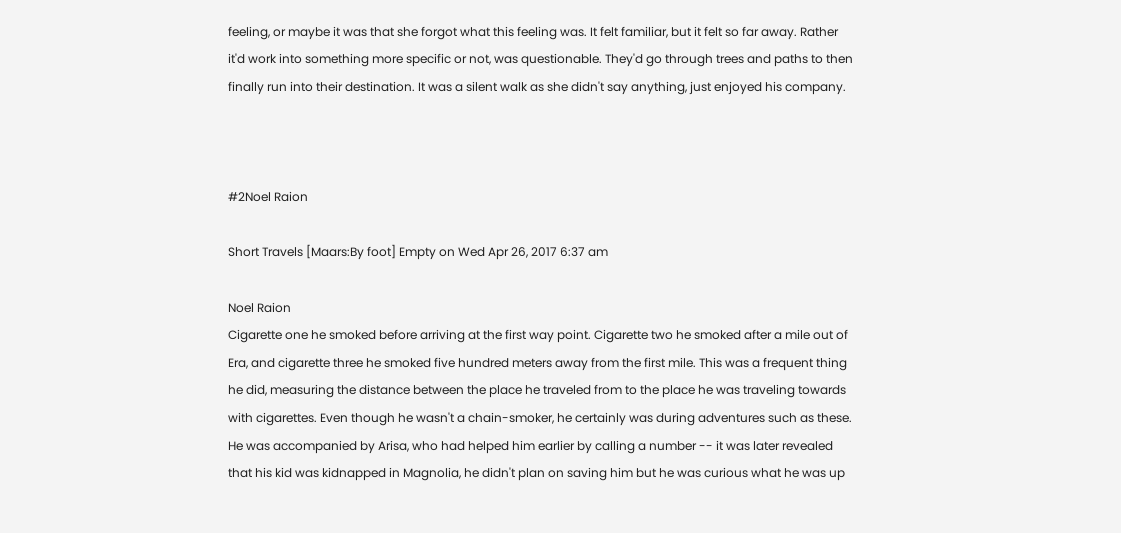feeling, or maybe it was that she forgot what this feeling was. It felt familiar, but it felt so far away. Rather it'd work into something more specific or not, was questionable. They'd go through trees and paths to then finally run into their destination. It was a silent walk as she didn't say anything, just enjoyed his company.



#2Noel Raion

Short Travels [Maars:By foot] Empty on Wed Apr 26, 2017 6:37 am

Noel Raion
Cigarette one he smoked before arriving at the first way point. Cigarette two he smoked after a mile out of Era, and cigarette three he smoked five hundred meters away from the first mile. This was a frequent thing he did, measuring the distance between the place he traveled from to the place he was traveling towards with cigarettes. Even though he wasn't a chain-smoker, he certainly was during adventures such as these. He was accompanied by Arisa, who had helped him earlier by calling a number -- it was later revealed that his kid was kidnapped in Magnolia, he didn't plan on saving him but he was curious what he was up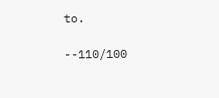to.

--110/100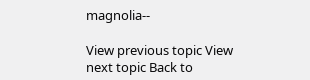magnolia--

View previous topic View next topic Back to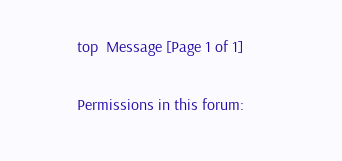top  Message [Page 1 of 1]

Permissions in this forum: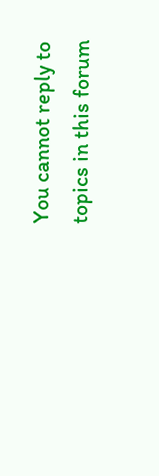You cannot reply to topics in this forum